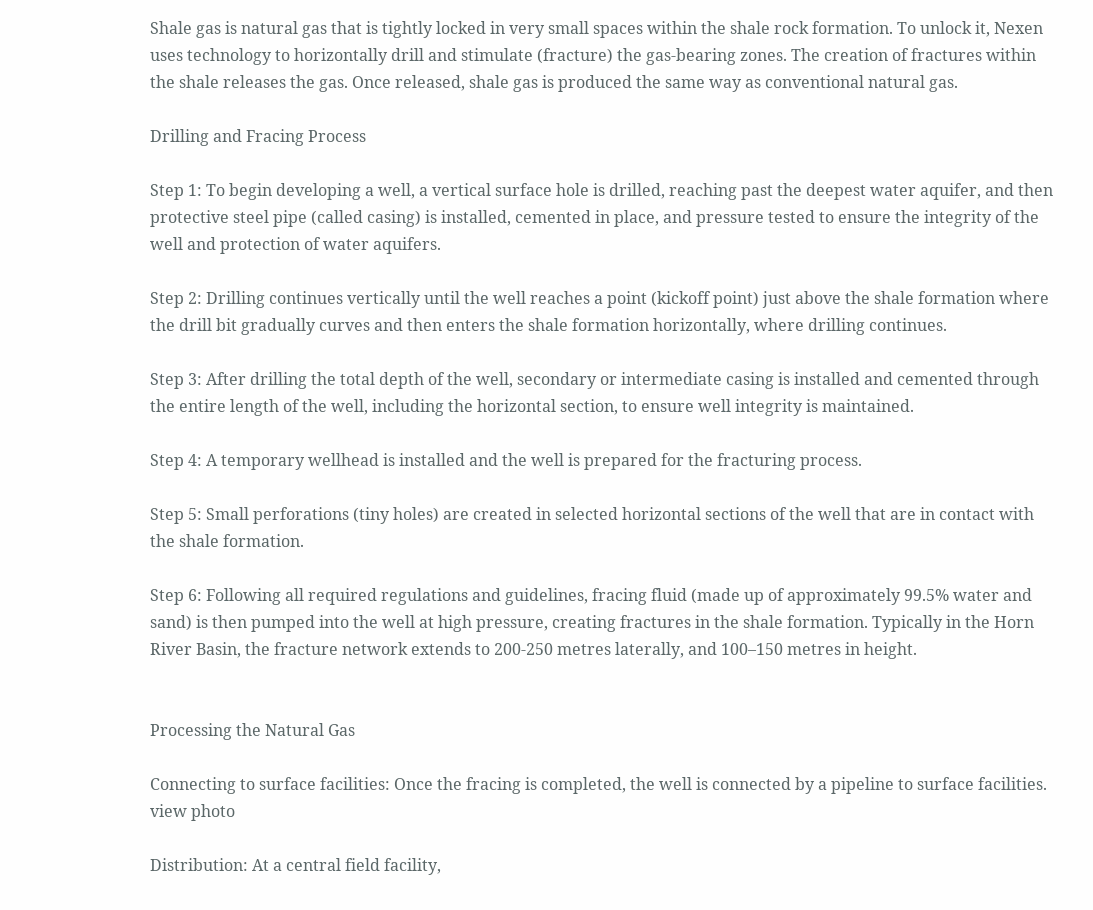Shale gas is natural gas that is tightly locked in very small spaces within the shale rock formation. To unlock it, Nexen uses technology to horizontally drill and stimulate (fracture) the gas-bearing zones. The creation of fractures within the shale releases the gas. Once released, shale gas is produced the same way as conventional natural gas.

Drilling and Fracing Process

Step 1: To begin developing a well, a vertical surface hole is drilled, reaching past the deepest water aquifer, and then protective steel pipe (called casing) is installed, cemented in place, and pressure tested to ensure the integrity of the well and protection of water aquifers.

Step 2: Drilling continues vertically until the well reaches a point (kickoff point) just above the shale formation where the drill bit gradually curves and then enters the shale formation horizontally, where drilling continues.

Step 3: After drilling the total depth of the well, secondary or intermediate casing is installed and cemented through the entire length of the well, including the horizontal section, to ensure well integrity is maintained.

Step 4: A temporary wellhead is installed and the well is prepared for the fracturing process.

Step 5: Small perforations (tiny holes) are created in selected horizontal sections of the well that are in contact with the shale formation.

Step 6: Following all required regulations and guidelines, fracing fluid (made up of approximately 99.5% water and sand) is then pumped into the well at high pressure, creating fractures in the shale formation. Typically in the Horn River Basin, the fracture network extends to 200-250 metres laterally, and 100–150 metres in height.


Processing the Natural Gas

Connecting to surface facilities: Once the fracing is completed, the well is connected by a pipeline to surface facilities.
view photo

Distribution: At a central field facility,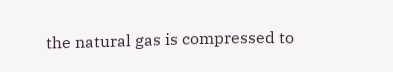the natural gas is compressed to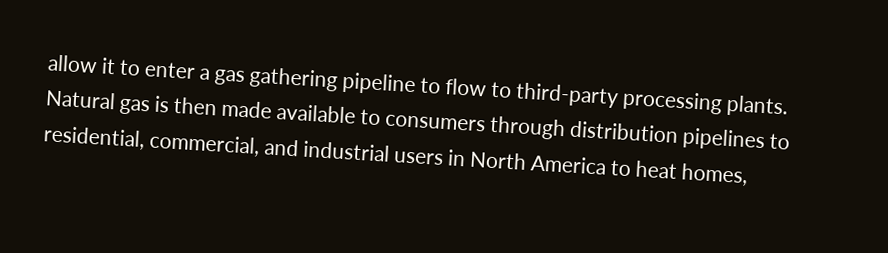allow it to enter a gas gathering pipeline to flow to third-party processing plants. Natural gas is then made available to consumers through distribution pipelines to residential, commercial, and industrial users in North America to heat homes,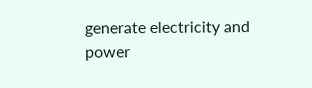generate electricity and power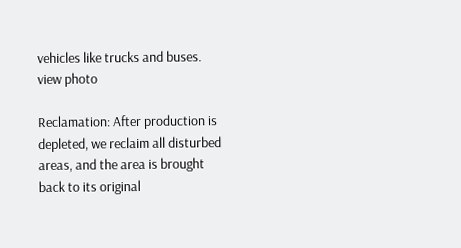vehicles like trucks and buses.
view photo

Reclamation: After production is depleted, we reclaim all disturbed areas, and the area is brought back to its original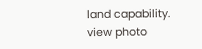land capability.
view photo